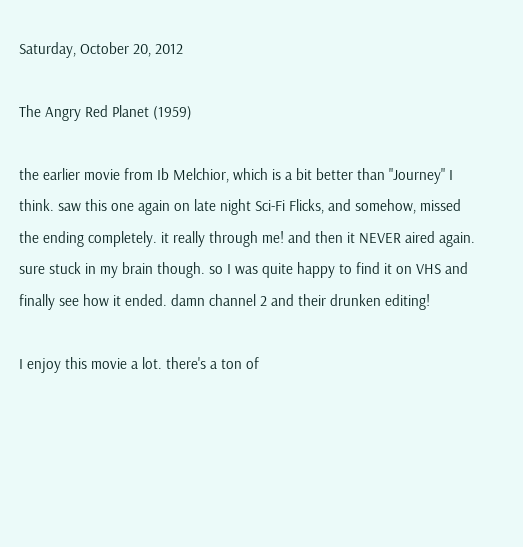Saturday, October 20, 2012

The Angry Red Planet (1959)

the earlier movie from Ib Melchior, which is a bit better than "Journey" I think. saw this one again on late night Sci-Fi Flicks, and somehow, missed the ending completely. it really through me! and then it NEVER aired again. sure stuck in my brain though. so I was quite happy to find it on VHS and finally see how it ended. damn channel 2 and their drunken editing!

I enjoy this movie a lot. there's a ton of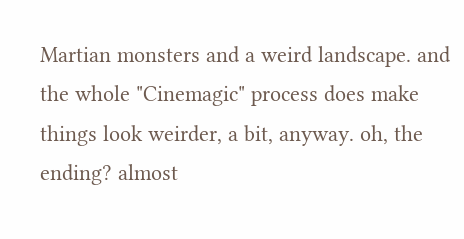Martian monsters and a weird landscape. and the whole "Cinemagic" process does make things look weirder, a bit, anyway. oh, the ending? almost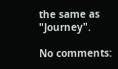the same as "Journey".

No comments: